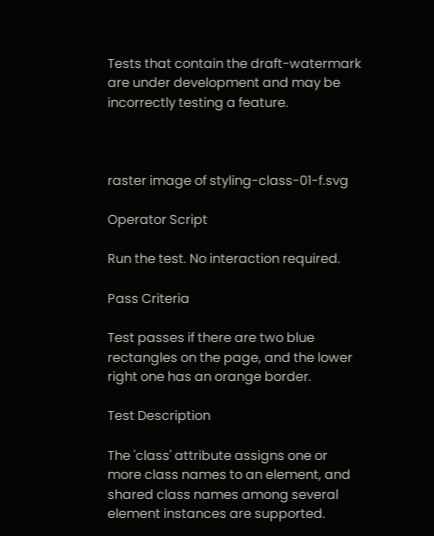Tests that contain the draft-watermark are under development and may be incorrectly testing a feature.



raster image of styling-class-01-f.svg

Operator Script

Run the test. No interaction required.

Pass Criteria

Test passes if there are two blue rectangles on the page, and the lower right one has an orange border.

Test Description

The 'class' attribute assigns one or more class names to an element, and shared class names among several element instances are supported.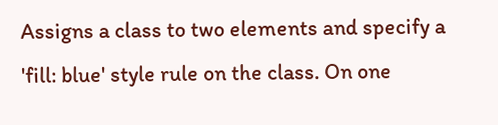Assigns a class to two elements and specify a 'fill: blue' style rule on the class. On one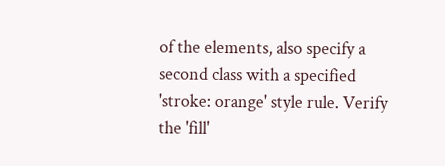of the elements, also specify a second class with a specified 'stroke: orange' style rule. Verify the 'fill'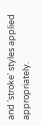and 'stroke' styles applied appropriately.